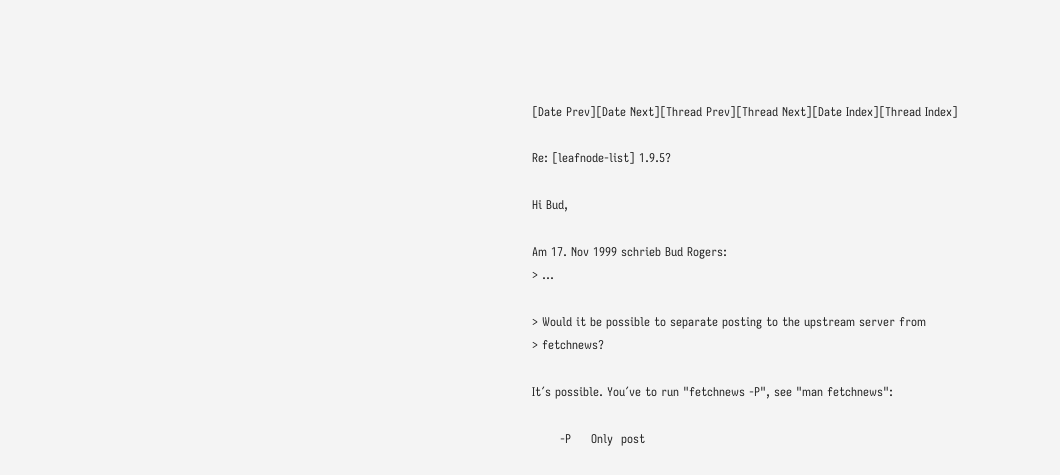[Date Prev][Date Next][Thread Prev][Thread Next][Date Index][Thread Index]

Re: [leafnode-list] 1.9.5?

Hi Bud,

Am 17. Nov 1999 schrieb Bud Rogers:
> ...

> Would it be possible to separate posting to the upstream server from
> fetchnews?

It´s possible. You´ve to run "fetchnews -P", see "man fetchnews":

       -P     Only  post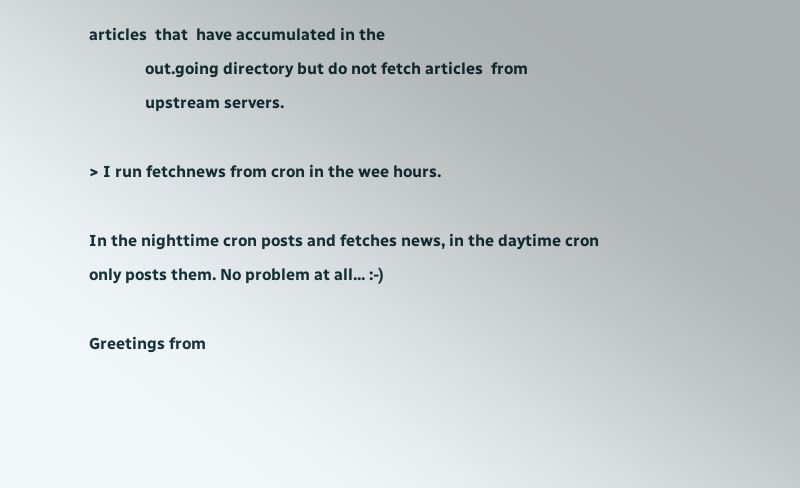articles  that  have accumulated in the
              out.going directory but do not fetch articles  from
              upstream servers.

> I run fetchnews from cron in the wee hours.

In the nighttime cron posts and fetches news, in the daytime cron
only posts them. No problem at all... :-)

Greetings from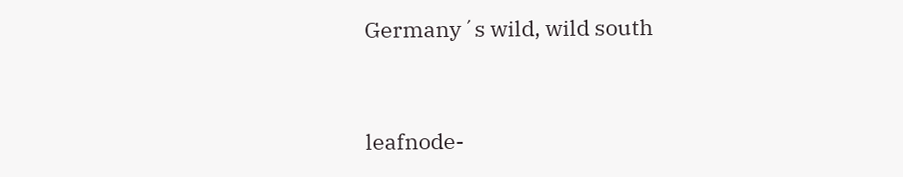Germany´s wild, wild south


leafnode-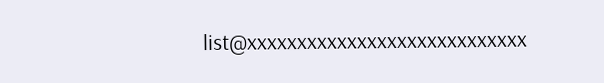list@xxxxxxxxxxxxxxxxxxxxxxxxxxxx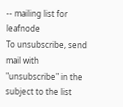-- mailing list for leafnode
To unsubscribe, send mail with "unsubscribe" in the subject to the list